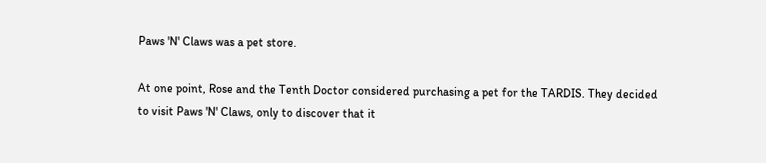Paws 'N' Claws was a pet store.

At one point, Rose and the Tenth Doctor considered purchasing a pet for the TARDIS. They decided to visit Paws 'N' Claws, only to discover that it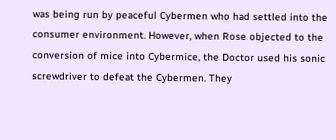was being run by peaceful Cybermen who had settled into the consumer environment. However, when Rose objected to the conversion of mice into Cybermice, the Doctor used his sonic screwdriver to defeat the Cybermen. They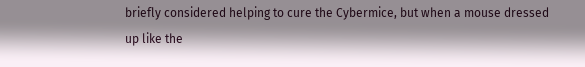briefly considered helping to cure the Cybermice, but when a mouse dressed up like the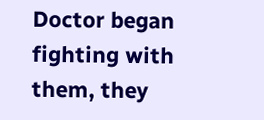Doctor began fighting with them, they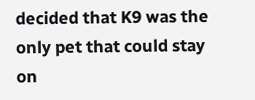decided that K9 was the only pet that could stay on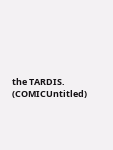the TARDIS. (COMICUntitled)